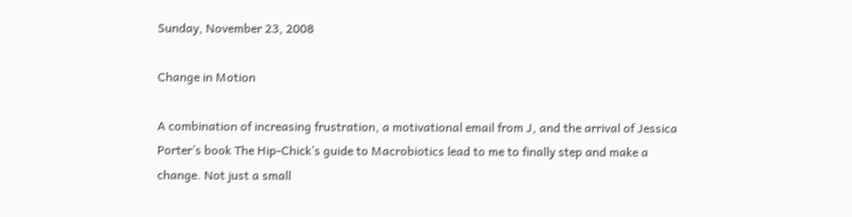Sunday, November 23, 2008

Change in Motion

A combination of increasing frustration, a motivational email from J, and the arrival of Jessica Porter’s book The Hip-Chick’s guide to Macrobiotics lead to me to finally step and make a change. Not just a small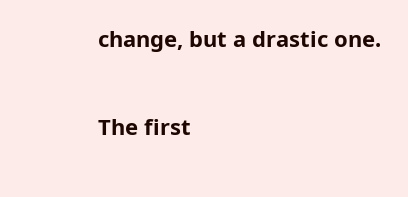change, but a drastic one.

The first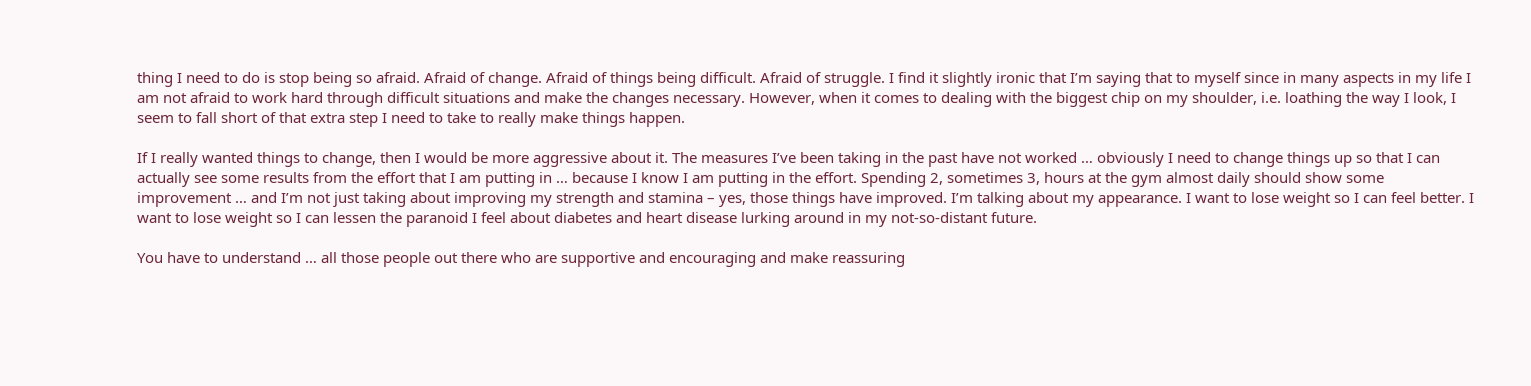thing I need to do is stop being so afraid. Afraid of change. Afraid of things being difficult. Afraid of struggle. I find it slightly ironic that I’m saying that to myself since in many aspects in my life I am not afraid to work hard through difficult situations and make the changes necessary. However, when it comes to dealing with the biggest chip on my shoulder, i.e. loathing the way I look, I seem to fall short of that extra step I need to take to really make things happen.

If I really wanted things to change, then I would be more aggressive about it. The measures I’ve been taking in the past have not worked … obviously I need to change things up so that I can actually see some results from the effort that I am putting in … because I know I am putting in the effort. Spending 2, sometimes 3, hours at the gym almost daily should show some improvement … and I’m not just taking about improving my strength and stamina – yes, those things have improved. I’m talking about my appearance. I want to lose weight so I can feel better. I want to lose weight so I can lessen the paranoid I feel about diabetes and heart disease lurking around in my not-so-distant future.

You have to understand … all those people out there who are supportive and encouraging and make reassuring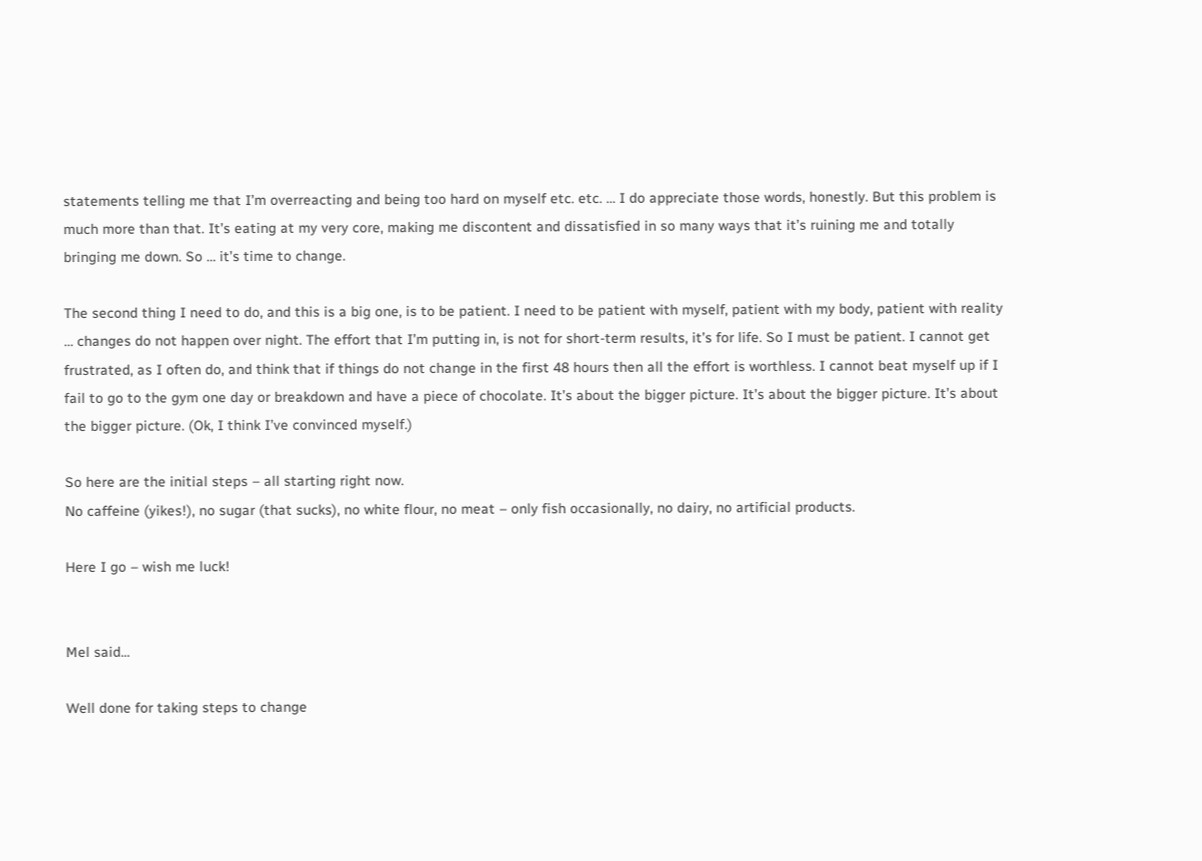statements telling me that I’m overreacting and being too hard on myself etc. etc. … I do appreciate those words, honestly. But this problem is much more than that. It’s eating at my very core, making me discontent and dissatisfied in so many ways that it’s ruining me and totally bringing me down. So … it’s time to change.

The second thing I need to do, and this is a big one, is to be patient. I need to be patient with myself, patient with my body, patient with reality … changes do not happen over night. The effort that I’m putting in, is not for short-term results, it’s for life. So I must be patient. I cannot get frustrated, as I often do, and think that if things do not change in the first 48 hours then all the effort is worthless. I cannot beat myself up if I fail to go to the gym one day or breakdown and have a piece of chocolate. It’s about the bigger picture. It’s about the bigger picture. It’s about the bigger picture. (Ok, I think I’ve convinced myself.)

So here are the initial steps – all starting right now.
No caffeine (yikes!), no sugar (that sucks), no white flour, no meat – only fish occasionally, no dairy, no artificial products.

Here I go – wish me luck!


Mel said...

Well done for taking steps to change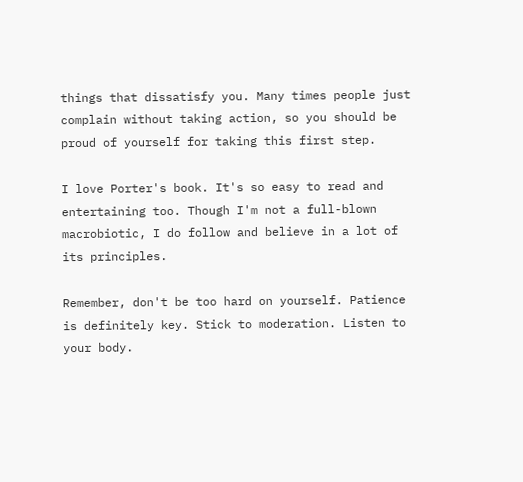things that dissatisfy you. Many times people just complain without taking action, so you should be proud of yourself for taking this first step.

I love Porter's book. It's so easy to read and entertaining too. Though I'm not a full-blown macrobiotic, I do follow and believe in a lot of its principles.

Remember, don't be too hard on yourself. Patience is definitely key. Stick to moderation. Listen to your body.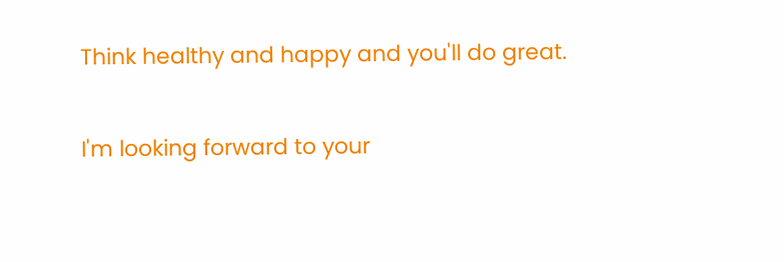Think healthy and happy and you'll do great.

I'm looking forward to your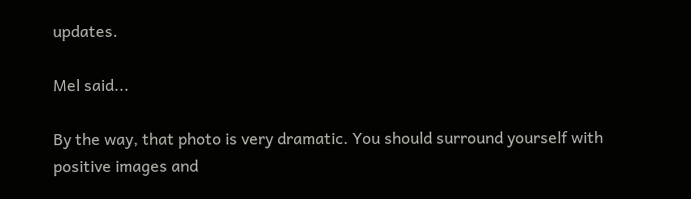updates.

Mel said...

By the way, that photo is very dramatic. You should surround yourself with positive images and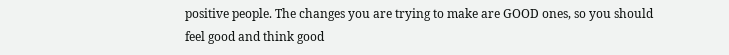positive people. The changes you are trying to make are GOOD ones, so you should feel good and think good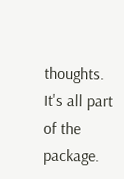thoughts. It's all part of the package.